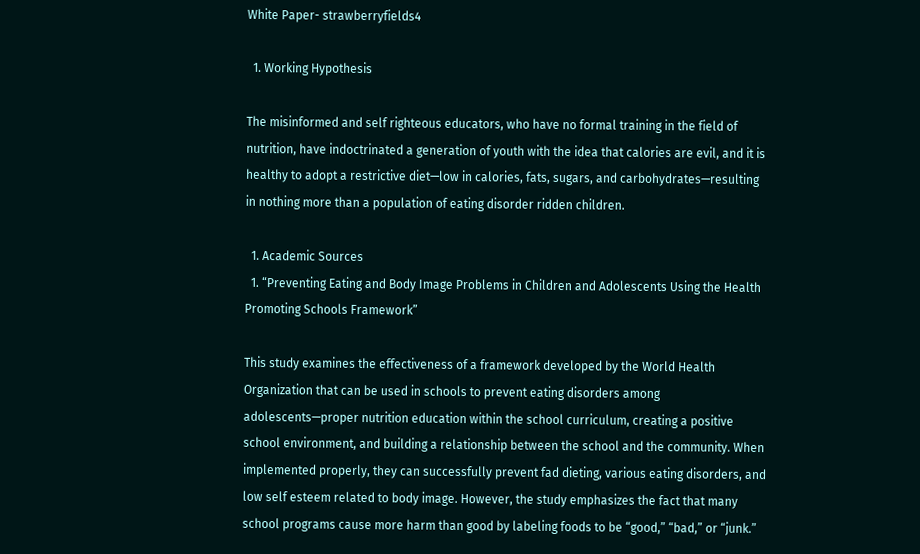White Paper- strawberryfields4

  1. Working Hypothesis

The misinformed and self righteous educators, who have no formal training in the field of nutrition, have indoctrinated a generation of youth with the idea that calories are evil, and it is healthy to adopt a restrictive diet—low in calories, fats, sugars, and carbohydrates—resulting in nothing more than a population of eating disorder ridden children.

  1. Academic Sources
  1. “Preventing Eating and Body Image Problems in Children and Adolescents Using the Health Promoting Schools Framework”

This study examines the effectiveness of a framework developed by the World Health Organization that can be used in schools to prevent eating disorders among adolescents—proper nutrition education within the school curriculum, creating a positive school environment, and building a relationship between the school and the community. When implemented properly, they can successfully prevent fad dieting, various eating disorders, and low self esteem related to body image. However, the study emphasizes the fact that many school programs cause more harm than good by labeling foods to be “good,” “bad,” or “junk.”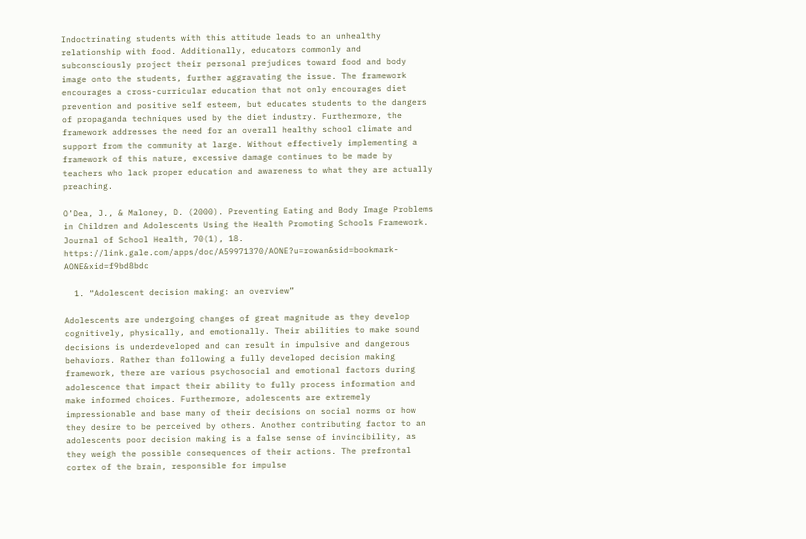Indoctrinating students with this attitude leads to an unhealthy relationship with food. Additionally, educators commonly and subconsciously project their personal prejudices toward food and body image onto the students, further aggravating the issue. The framework encourages a cross-curricular education that not only encourages diet prevention and positive self esteem, but educates students to the dangers of propaganda techniques used by the diet industry. Furthermore, the framework addresses the need for an overall healthy school climate and support from the community at large. Without effectively implementing a framework of this nature, excessive damage continues to be made by teachers who lack proper education and awareness to what they are actually preaching.

O’Dea, J., & Maloney, D. (2000). Preventing Eating and Body Image Problems in Children and Adolescents Using the Health Promoting Schools Framework. Journal of School Health, 70(1), 18. https://link.gale.com/apps/doc/A59971370/AONE?u=rowan&sid=bookmark-AONE&xid=f9bd8bdc

  1. “Adolescent decision making: an overview”

Adolescents are undergoing changes of great magnitude as they develop cognitively, physically, and emotionally. Their abilities to make sound decisions is underdeveloped and can result in impulsive and dangerous behaviors. Rather than following a fully developed decision making framework, there are various psychosocial and emotional factors during adolescence that impact their ability to fully process information and make informed choices. Furthermore, adolescents are extremely impressionable and base many of their decisions on social norms or how they desire to be perceived by others. Another contributing factor to an adolescents poor decision making is a false sense of invincibility, as they weigh the possible consequences of their actions. The prefrontal cortex of the brain, responsible for impulse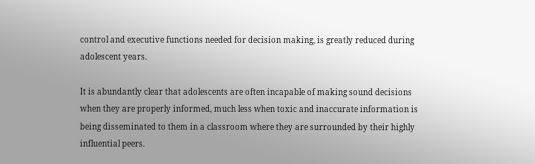control and executive functions needed for decision making, is greatly reduced during adolescent years.

It is abundantly clear that adolescents are often incapable of making sound decisions when they are properly informed, much less when toxic and inaccurate information is being disseminated to them in a classroom where they are surrounded by their highly influential peers.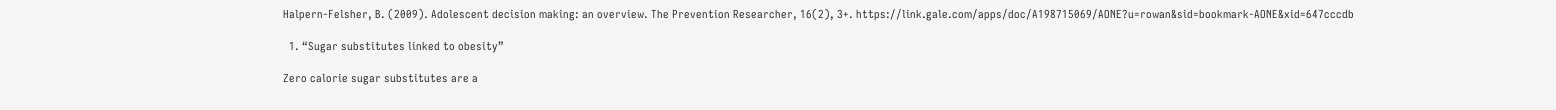Halpern-Felsher, B. (2009). Adolescent decision making: an overview. The Prevention Researcher, 16(2), 3+. https://link.gale.com/apps/doc/A198715069/AONE?u=rowan&sid=bookmark-AONE&xid=647cccdb

  1. “Sugar substitutes linked to obesity”

Zero calorie sugar substitutes are a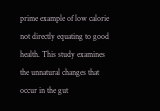prime example of low calorie not directly equating to good health. This study examines the unnatural changes that occur in the gut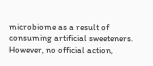microbiome as a result of consuming artificial sweeteners. However, no official action,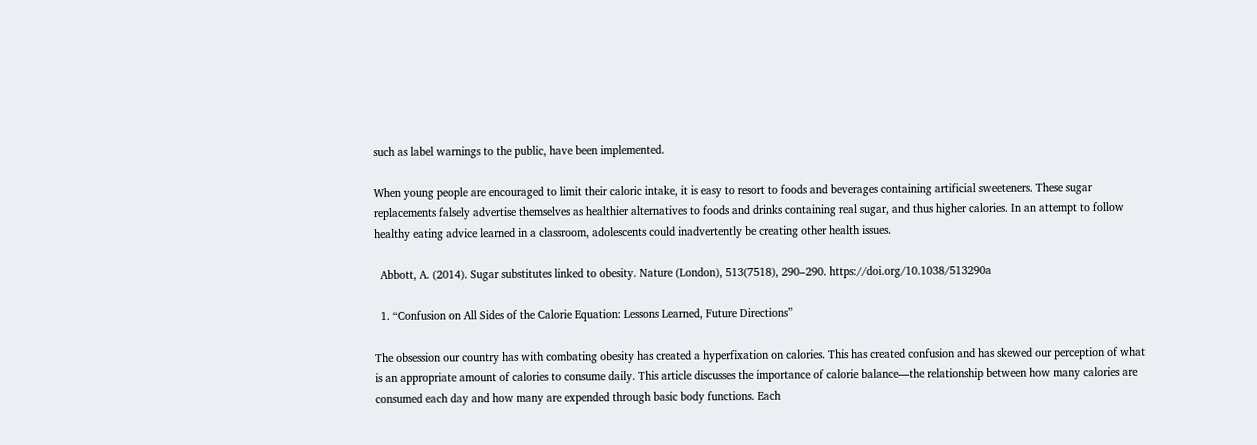such as label warnings to the public, have been implemented.

When young people are encouraged to limit their caloric intake, it is easy to resort to foods and beverages containing artificial sweeteners. These sugar replacements falsely advertise themselves as healthier alternatives to foods and drinks containing real sugar, and thus higher calories. In an attempt to follow healthy eating advice learned in a classroom, adolescents could inadvertently be creating other health issues.

  Abbott, A. (2014). Sugar substitutes linked to obesity. Nature (London), 513(7518), 290–290. https://doi.org/10.1038/513290a

  1. “Confusion on All Sides of the Calorie Equation: Lessons Learned, Future Directions”

The obsession our country has with combating obesity has created a hyperfixation on calories. This has created confusion and has skewed our perception of what is an appropriate amount of calories to consume daily. This article discusses the importance of calorie balance—the relationship between how many calories are consumed each day and how many are expended through basic body functions. Each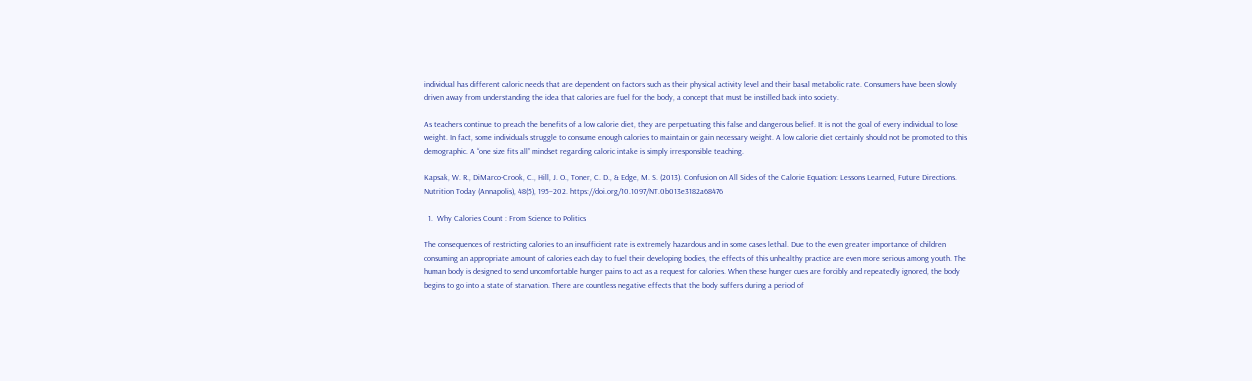individual has different caloric needs that are dependent on factors such as their physical activity level and their basal metabolic rate. Consumers have been slowly driven away from understanding the idea that calories are fuel for the body, a concept that must be instilled back into society.

As teachers continue to preach the benefits of a low calorie diet, they are perpetuating this false and dangerous belief. It is not the goal of every individual to lose weight. In fact, some individuals struggle to consume enough calories to maintain or gain necessary weight. A low calorie diet certainly should not be promoted to this demographic. A “one size fits all” mindset regarding caloric intake is simply irresponsible teaching.

Kapsak, W. R., DiMarco-Crook, C., Hill, J. O., Toner, C. D., & Edge, M. S. (2013). Confusion on All Sides of the Calorie Equation: Lessons Learned, Future Directions. Nutrition Today (Annapolis), 48(5), 195–202. https://doi.org/10.1097/NT.0b013e3182a68476

  1.  Why Calories Count : From Science to Politics

The consequences of restricting calories to an insufficient rate is extremely hazardous and in some cases lethal. Due to the even greater importance of children consuming an appropriate amount of calories each day to fuel their developing bodies, the effects of this unhealthy practice are even more serious among youth. The human body is designed to send uncomfortable hunger pains to act as a request for calories. When these hunger cues are forcibly and repeatedly ignored, the body begins to go into a state of starvation. There are countless negative effects that the body suffers during a period of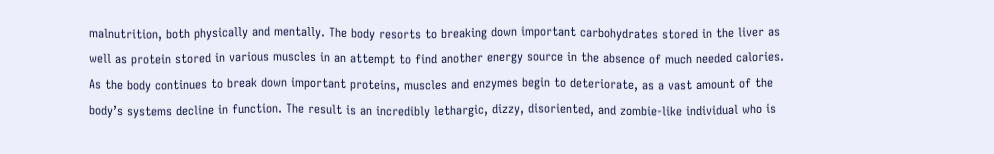malnutrition, both physically and mentally. The body resorts to breaking down important carbohydrates stored in the liver as well as protein stored in various muscles in an attempt to find another energy source in the absence of much needed calories. As the body continues to break down important proteins, muscles and enzymes begin to deteriorate, as a vast amount of the body’s systems decline in function. The result is an incredibly lethargic, dizzy, disoriented, and zombie-like individual who is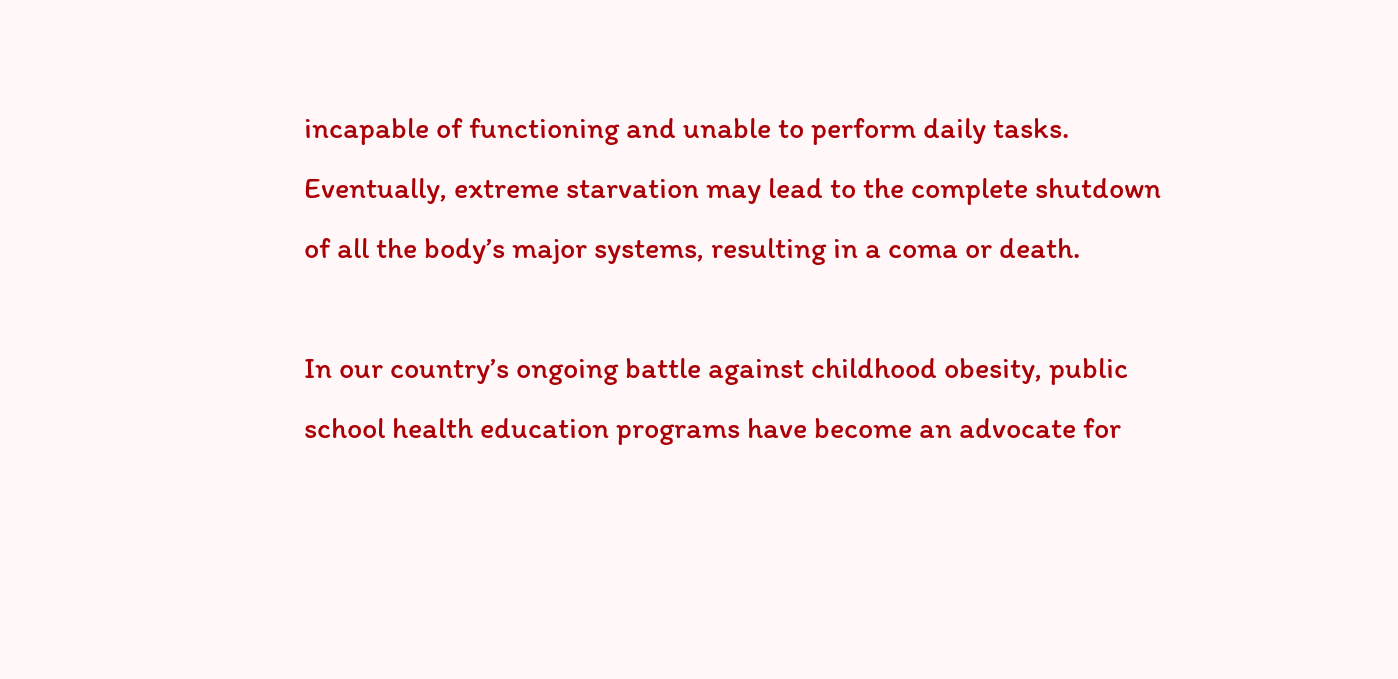incapable of functioning and unable to perform daily tasks. Eventually, extreme starvation may lead to the complete shutdown of all the body’s major systems, resulting in a coma or death.

In our country’s ongoing battle against childhood obesity, public school health education programs have become an advocate for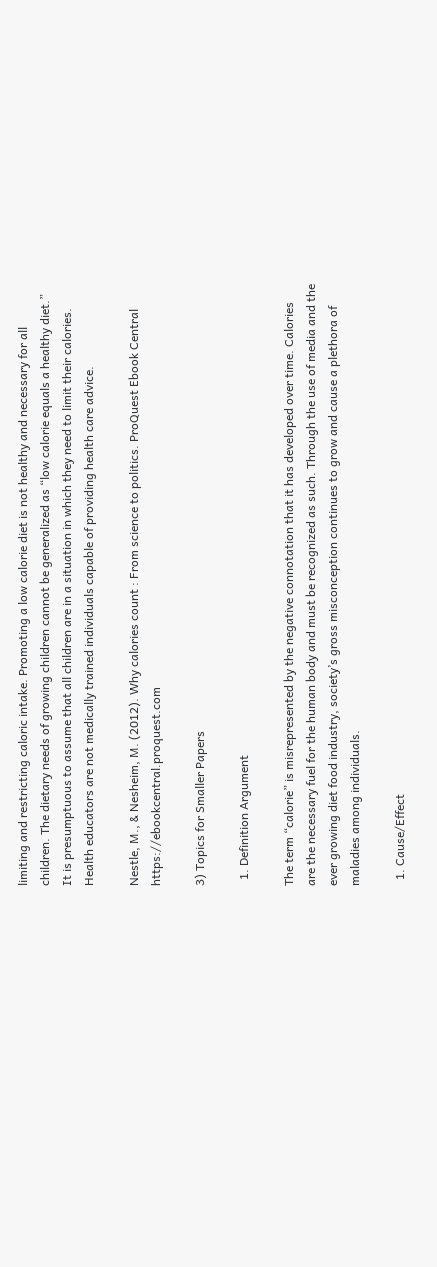limiting and restricting caloric intake. Promoting a low calorie diet is not healthy and necessary for all children. The dietary needs of growing children cannot be generalized as “low calorie equals a healthy diet.” It is presumptuous to assume that all children are in a situation in which they need to limit their calories. Health educators are not medically trained individuals capable of providing health care advice.

Nestle, M., & Nesheim, M. (2012). Why calories count : From science to politics. ProQuest Ebook Central https://ebookcentral.proquest.com

3) Topics for Smaller Papers

  1. Definition Argument

The term “calorie” is misrepresented by the negative connotation that it has developed over time. Calories are the necessary fuel for the human body and must be recognized as such. Through the use of media and the ever growing diet food industry, society’s gross misconception continues to grow and cause a plethora of maladies among individuals.

  1. Cause/Effect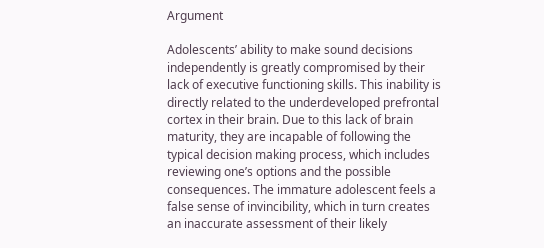Argument

Adolescents’ ability to make sound decisions independently is greatly compromised by their lack of executive functioning skills. This inability is directly related to the underdeveloped prefrontal cortex in their brain. Due to this lack of brain maturity, they are incapable of following the typical decision making process, which includes reviewing one’s options and the possible consequences. The immature adolescent feels a false sense of invincibility, which in turn creates an inaccurate assessment of their likely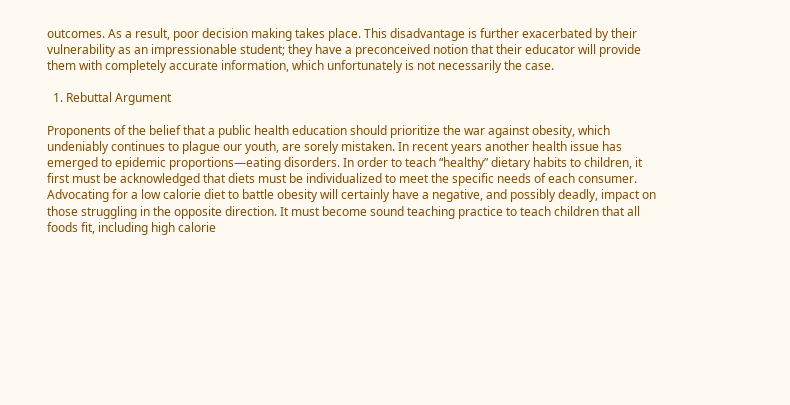outcomes. As a result, poor decision making takes place. This disadvantage is further exacerbated by their vulnerability as an impressionable student; they have a preconceived notion that their educator will provide them with completely accurate information, which unfortunately is not necessarily the case.

  1. Rebuttal Argument

Proponents of the belief that a public health education should prioritize the war against obesity, which undeniably continues to plague our youth, are sorely mistaken. In recent years another health issue has emerged to epidemic proportions—eating disorders. In order to teach “healthy” dietary habits to children, it first must be acknowledged that diets must be individualized to meet the specific needs of each consumer. Advocating for a low calorie diet to battle obesity will certainly have a negative, and possibly deadly, impact on those struggling in the opposite direction. It must become sound teaching practice to teach children that all foods fit, including high calorie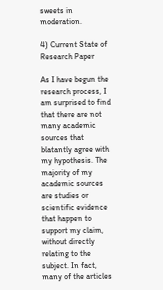sweets in moderation.

4) Current State of Research Paper

As I have begun the research process, I am surprised to find that there are not many academic sources that blatantly agree with my hypothesis. The majority of my academic sources are studies or scientific evidence that happen to support my claim, without directly relating to the subject. In fact, many of the articles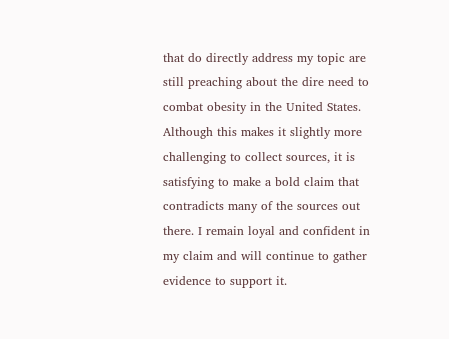that do directly address my topic are still preaching about the dire need to combat obesity in the United States. Although this makes it slightly more challenging to collect sources, it is satisfying to make a bold claim that contradicts many of the sources out there. I remain loyal and confident in my claim and will continue to gather evidence to support it.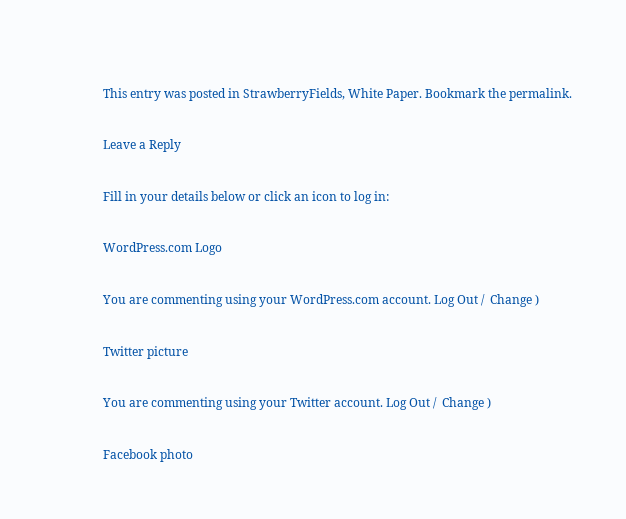This entry was posted in StrawberryFields, White Paper. Bookmark the permalink.

Leave a Reply

Fill in your details below or click an icon to log in:

WordPress.com Logo

You are commenting using your WordPress.com account. Log Out /  Change )

Twitter picture

You are commenting using your Twitter account. Log Out /  Change )

Facebook photo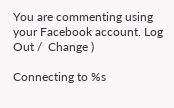You are commenting using your Facebook account. Log Out /  Change )

Connecting to %s